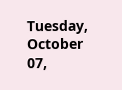Tuesday, October 07,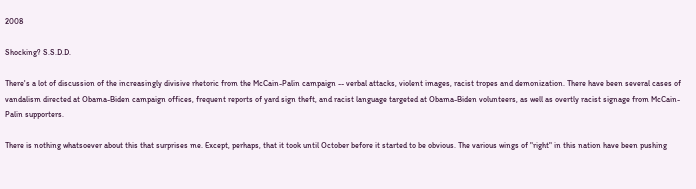2008

Shocking? S.S.D.D.

There's a lot of discussion of the increasingly divisive rhetoric from the McCain-Palin campaign -- verbal attacks, violent images, racist tropes and demonization. There have been several cases of vandalism directed at Obama-Biden campaign offices, frequent reports of yard sign theft, and racist language targeted at Obama-Biden volunteers, as well as overtly racist signage from McCain-Palin supporters.

There is nothing whatsoever about this that surprises me. Except, perhaps, that it took until October before it started to be obvious. The various wings of "right" in this nation have been pushing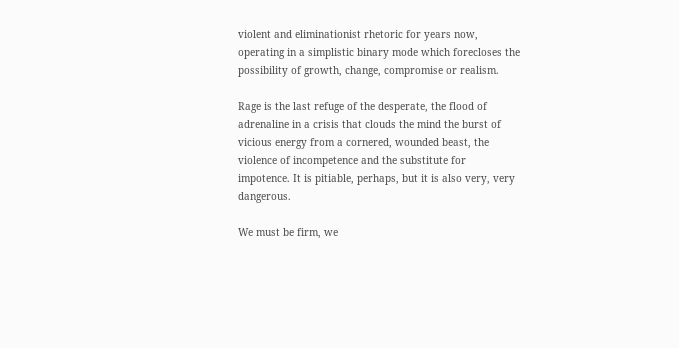violent and eliminationist rhetoric for years now, operating in a simplistic binary mode which forecloses the possibility of growth, change, compromise or realism.

Rage is the last refuge of the desperate, the flood of adrenaline in a crisis that clouds the mind the burst of vicious energy from a cornered, wounded beast, the violence of incompetence and the substitute for impotence. It is pitiable, perhaps, but it is also very, very dangerous.

We must be firm, we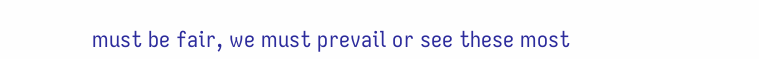must be fair, we must prevail or see these most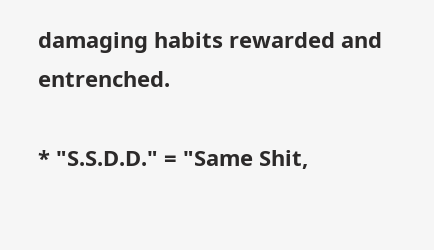damaging habits rewarded and entrenched.

* "S.S.D.D." = "Same Shit,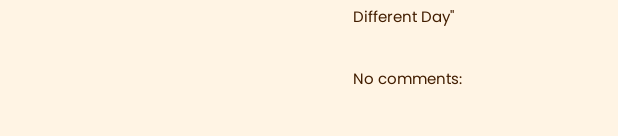Different Day"

No comments: